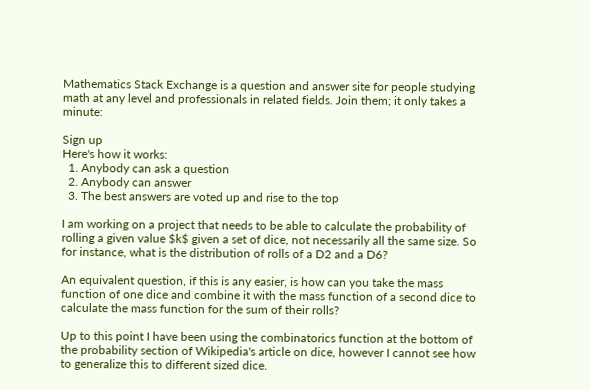Mathematics Stack Exchange is a question and answer site for people studying math at any level and professionals in related fields. Join them; it only takes a minute:

Sign up
Here's how it works:
  1. Anybody can ask a question
  2. Anybody can answer
  3. The best answers are voted up and rise to the top

I am working on a project that needs to be able to calculate the probability of rolling a given value $k$ given a set of dice, not necessarily all the same size. So for instance, what is the distribution of rolls of a D2 and a D6?

An equivalent question, if this is any easier, is how can you take the mass function of one dice and combine it with the mass function of a second dice to calculate the mass function for the sum of their rolls?

Up to this point I have been using the combinatorics function at the bottom of the probability section of Wikipedia's article on dice, however I cannot see how to generalize this to different sized dice.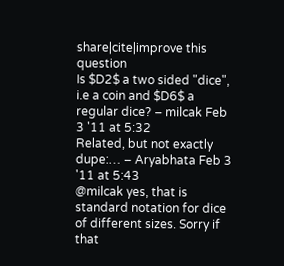share|cite|improve this question
Is $D2$ a two sided "dice", i.e a coin and $D6$ a regular dice? – milcak Feb 3 '11 at 5:32
Related, but not exactly dupe:… – Aryabhata Feb 3 '11 at 5:43
@milcak yes, that is standard notation for dice of different sizes. Sorry if that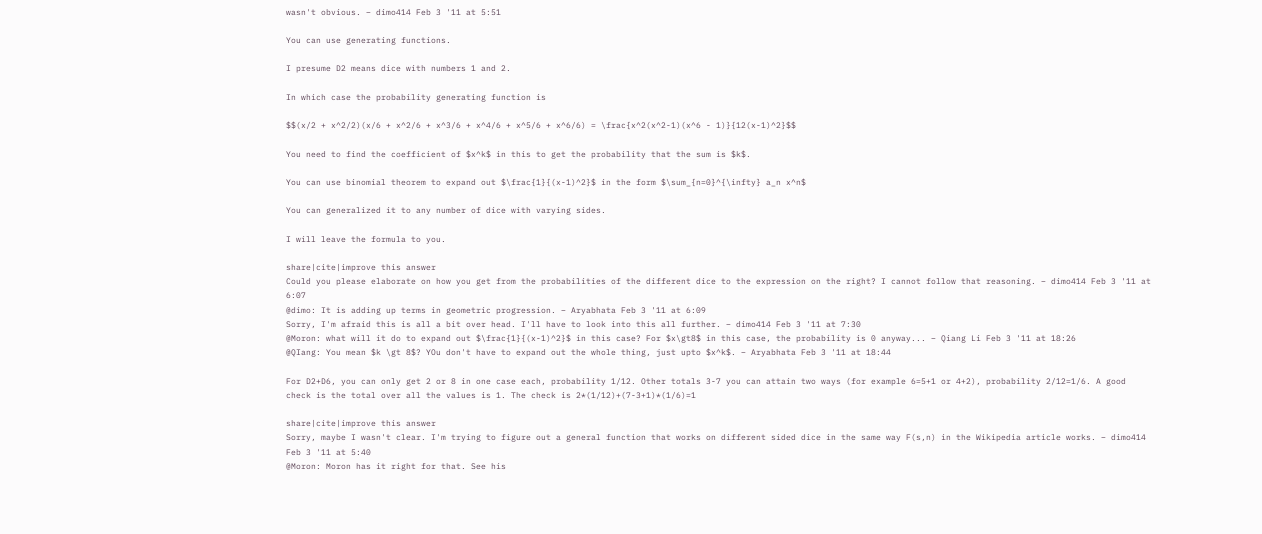wasn't obvious. – dimo414 Feb 3 '11 at 5:51

You can use generating functions.

I presume D2 means dice with numbers 1 and 2.

In which case the probability generating function is

$$(x/2 + x^2/2)(x/6 + x^2/6 + x^3/6 + x^4/6 + x^5/6 + x^6/6) = \frac{x^2(x^2-1)(x^6 - 1)}{12(x-1)^2}$$

You need to find the coefficient of $x^k$ in this to get the probability that the sum is $k$.

You can use binomial theorem to expand out $\frac{1}{(x-1)^2}$ in the form $\sum_{n=0}^{\infty} a_n x^n$

You can generalized it to any number of dice with varying sides.

I will leave the formula to you.

share|cite|improve this answer
Could you please elaborate on how you get from the probabilities of the different dice to the expression on the right? I cannot follow that reasoning. – dimo414 Feb 3 '11 at 6:07
@dimo: It is adding up terms in geometric progression. – Aryabhata Feb 3 '11 at 6:09
Sorry, I'm afraid this is all a bit over head. I'll have to look into this all further. – dimo414 Feb 3 '11 at 7:30
@Moron: what will it do to expand out $\frac{1}{(x-1)^2}$ in this case? For $x\gt8$ in this case, the probability is 0 anyway... – Qiang Li Feb 3 '11 at 18:26
@QIang: You mean $k \gt 8$? YOu don't have to expand out the whole thing, just upto $x^k$. – Aryabhata Feb 3 '11 at 18:44

For D2+D6, you can only get 2 or 8 in one case each, probability 1/12. Other totals 3-7 you can attain two ways (for example 6=5+1 or 4+2), probability 2/12=1/6. A good check is the total over all the values is 1. The check is 2*(1/12)+(7-3+1)*(1/6)=1

share|cite|improve this answer
Sorry, maybe I wasn't clear. I'm trying to figure out a general function that works on different sided dice in the same way F(s,n) in the Wikipedia article works. – dimo414 Feb 3 '11 at 5:40
@Moron: Moron has it right for that. See his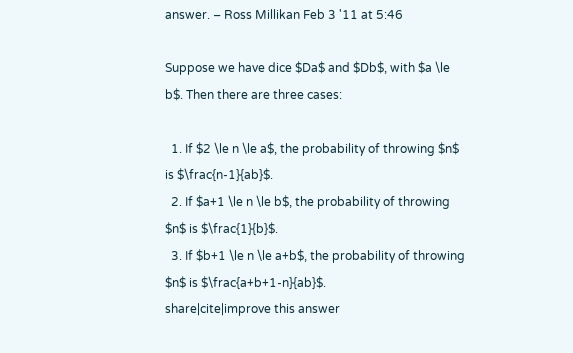answer. – Ross Millikan Feb 3 '11 at 5:46

Suppose we have dice $Da$ and $Db$, with $a \le b$. Then there are three cases:

  1. If $2 \le n \le a$, the probability of throwing $n$ is $\frac{n-1}{ab}$.
  2. If $a+1 \le n \le b$, the probability of throwing $n$ is $\frac{1}{b}$.
  3. If $b+1 \le n \le a+b$, the probability of throwing $n$ is $\frac{a+b+1-n}{ab}$.
share|cite|improve this answer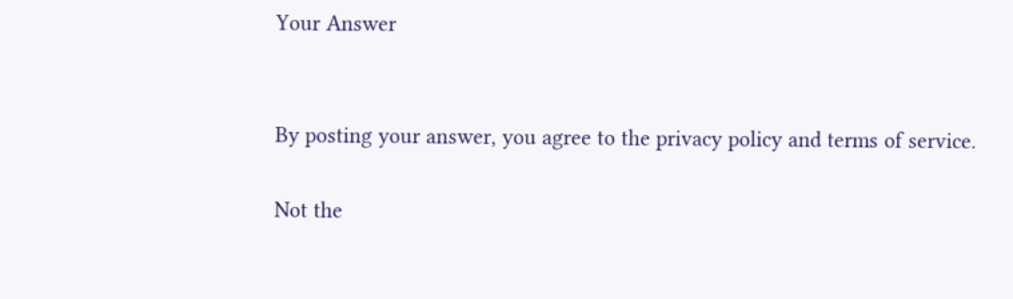Your Answer


By posting your answer, you agree to the privacy policy and terms of service.

Not the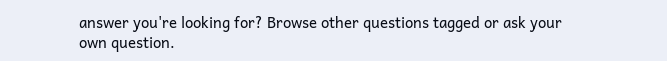answer you're looking for? Browse other questions tagged or ask your own question.